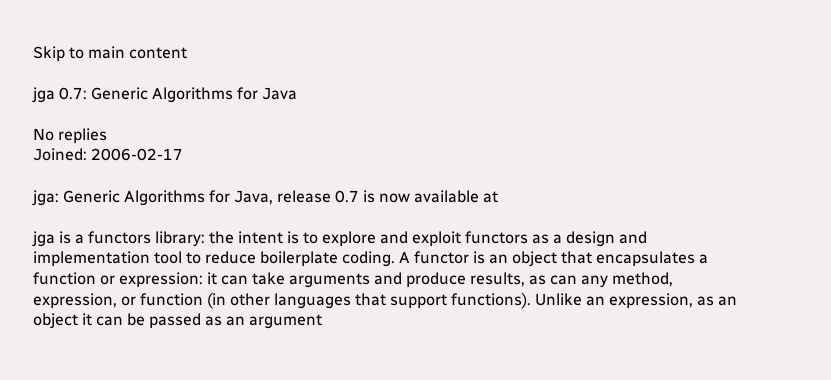Skip to main content

jga 0.7: Generic Algorithms for Java

No replies
Joined: 2006-02-17

jga: Generic Algorithms for Java, release 0.7 is now available at

jga is a functors library: the intent is to explore and exploit functors as a design and implementation tool to reduce boilerplate coding. A functor is an object that encapsulates a function or expression: it can take arguments and produce results, as can any method, expression, or function (in other languages that support functions). Unlike an expression, as an object it can be passed as an argument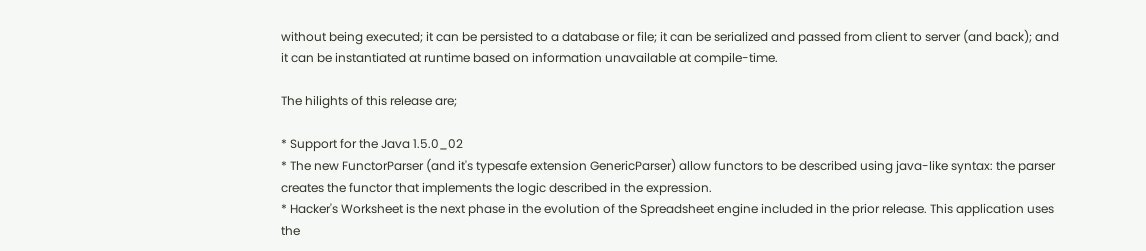without being executed; it can be persisted to a database or file; it can be serialized and passed from client to server (and back); and it can be instantiated at runtime based on information unavailable at compile-time.

The hilights of this release are;

* Support for the Java 1.5.0_02
* The new FunctorParser (and it's typesafe extension GenericParser) allow functors to be described using java-like syntax: the parser creates the functor that implements the logic described in the expression.
* Hacker's Worksheet is the next phase in the evolution of the Spreadsheet engine included in the prior release. This application uses the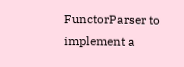FunctorParser to implement a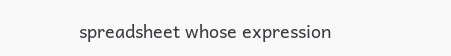spreadsheet whose expression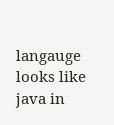langauge looks like java in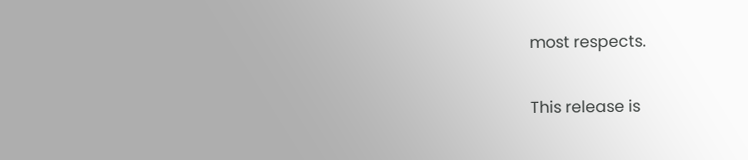most respects.

This release is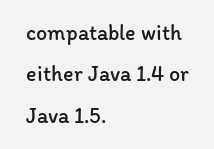compatable with either Java 1.4 or Java 1.5.